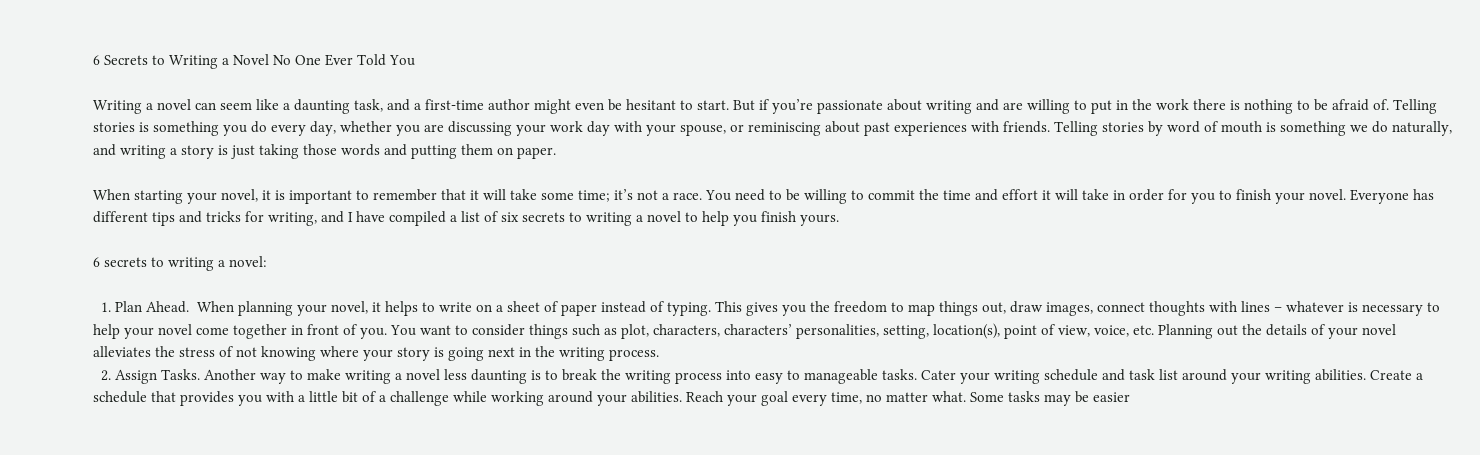6 Secrets to Writing a Novel No One Ever Told You

Writing a novel can seem like a daunting task, and a first-time author might even be hesitant to start. But if you’re passionate about writing and are willing to put in the work there is nothing to be afraid of. Telling stories is something you do every day, whether you are discussing your work day with your spouse, or reminiscing about past experiences with friends. Telling stories by word of mouth is something we do naturally, and writing a story is just taking those words and putting them on paper.

When starting your novel, it is important to remember that it will take some time; it’s not a race. You need to be willing to commit the time and effort it will take in order for you to finish your novel. Everyone has different tips and tricks for writing, and I have compiled a list of six secrets to writing a novel to help you finish yours.

6 secrets to writing a novel:

  1. Plan Ahead.  When planning your novel, it helps to write on a sheet of paper instead of typing. This gives you the freedom to map things out, draw images, connect thoughts with lines – whatever is necessary to help your novel come together in front of you. You want to consider things such as plot, characters, characters’ personalities, setting, location(s), point of view, voice, etc. Planning out the details of your novel alleviates the stress of not knowing where your story is going next in the writing process.
  2. Assign Tasks. Another way to make writing a novel less daunting is to break the writing process into easy to manageable tasks. Cater your writing schedule and task list around your writing abilities. Create a schedule that provides you with a little bit of a challenge while working around your abilities. Reach your goal every time, no matter what. Some tasks may be easier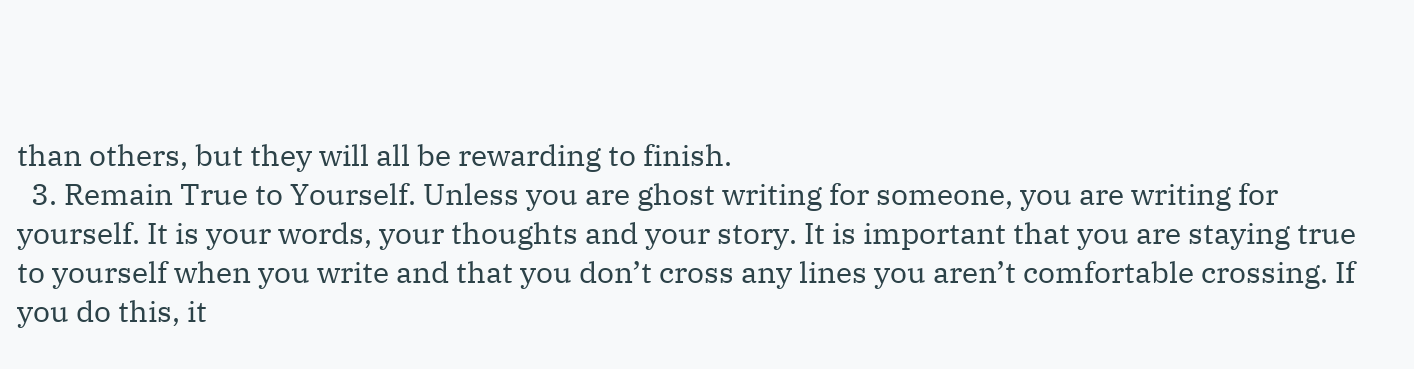than others, but they will all be rewarding to finish.
  3. Remain True to Yourself. Unless you are ghost writing for someone, you are writing for yourself. It is your words, your thoughts and your story. It is important that you are staying true to yourself when you write and that you don’t cross any lines you aren’t comfortable crossing. If you do this, it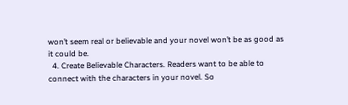won’t seem real or believable and your novel won’t be as good as it could be.
  4. Create Believable Characters. Readers want to be able to connect with the characters in your novel. So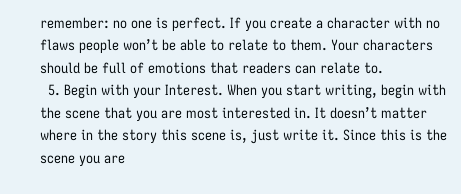remember: no one is perfect. If you create a character with no flaws people won’t be able to relate to them. Your characters should be full of emotions that readers can relate to.
  5. Begin with your Interest. When you start writing, begin with the scene that you are most interested in. It doesn’t matter where in the story this scene is, just write it. Since this is the scene you are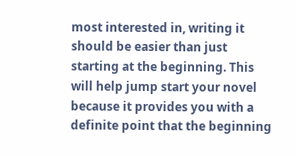most interested in, writing it should be easier than just starting at the beginning. This will help jump start your novel because it provides you with a definite point that the beginning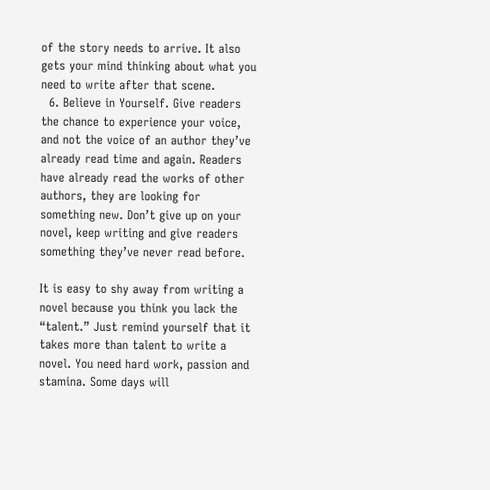of the story needs to arrive. It also gets your mind thinking about what you need to write after that scene.
  6. Believe in Yourself. Give readers the chance to experience your voice, and not the voice of an author they’ve already read time and again. Readers have already read the works of other authors, they are looking for something new. Don’t give up on your novel, keep writing and give readers something they’ve never read before.

It is easy to shy away from writing a novel because you think you lack the “talent.” Just remind yourself that it takes more than talent to write a novel. You need hard work, passion and stamina. Some days will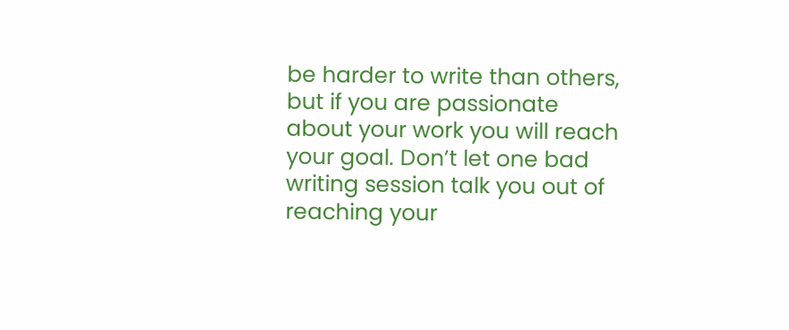be harder to write than others, but if you are passionate about your work you will reach your goal. Don’t let one bad writing session talk you out of reaching your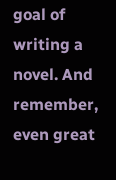goal of writing a novel. And remember, even great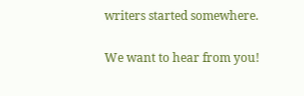writers started somewhere.

We want to hear from you!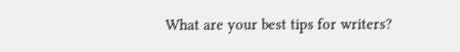What are your best tips for writers?